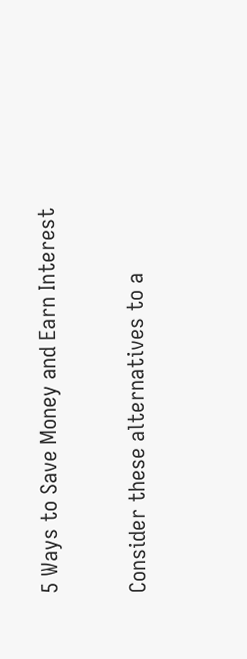5 Ways to Save Money and Earn Interest

Consider these alternatives to a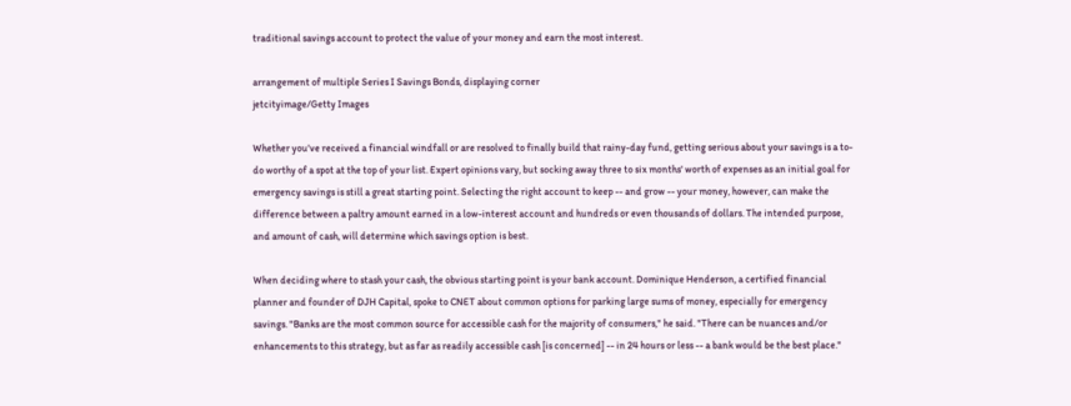traditional savings account to protect the value of your money and earn the most interest.

arrangement of multiple Series I Savings Bonds, displaying corner
jetcityimage/Getty Images

Whether you've received a financial windfall or are resolved to finally build that rainy-day fund, getting serious about your savings is a to-do worthy of a spot at the top of your list. Expert opinions vary, but socking away three to six months' worth of expenses as an initial goal for emergency savings is still a great starting point. Selecting the right account to keep -- and grow -- your money, however, can make the difference between a paltry amount earned in a low-interest account and hundreds or even thousands of dollars. The intended purpose, and amount of cash, will determine which savings option is best.

When deciding where to stash your cash, the obvious starting point is your bank account. Dominique Henderson, a certified financial planner and founder of DJH Capital, spoke to CNET about common options for parking large sums of money, especially for emergency savings. "Banks are the most common source for accessible cash for the majority of consumers," he said. "There can be nuances and/or enhancements to this strategy, but as far as readily accessible cash [is concerned] -- in 24 hours or less -- a bank would be the best place."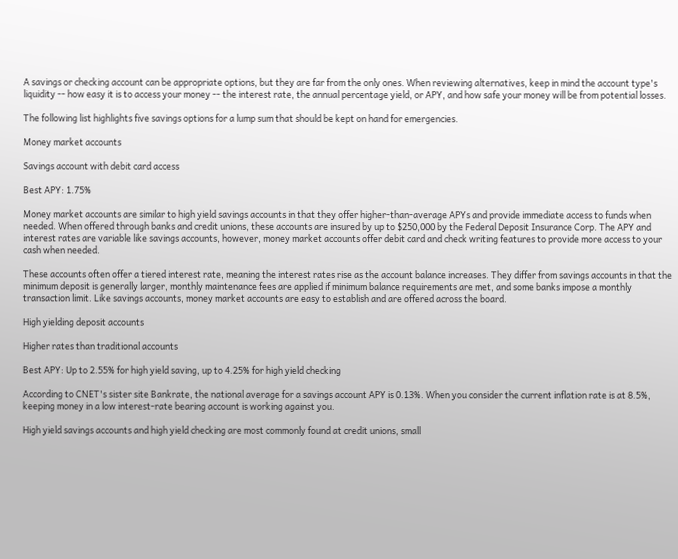A savings or checking account can be appropriate options, but they are far from the only ones. When reviewing alternatives, keep in mind the account type's liquidity -- how easy it is to access your money -- the interest rate, the annual percentage yield, or APY, and how safe your money will be from potential losses.

The following list highlights five savings options for a lump sum that should be kept on hand for emergencies.

Money market accounts

Savings account with debit card access

Best APY: 1.75%

Money market accounts are similar to high yield savings accounts in that they offer higher-than-average APYs and provide immediate access to funds when needed. When offered through banks and credit unions, these accounts are insured by up to $250,000 by the Federal Deposit Insurance Corp. The APY and interest rates are variable like savings accounts, however, money market accounts offer debit card and check writing features to provide more access to your cash when needed.

These accounts often offer a tiered interest rate, meaning the interest rates rise as the account balance increases. They differ from savings accounts in that the minimum deposit is generally larger, monthly maintenance fees are applied if minimum balance requirements are met, and some banks impose a monthly transaction limit. Like savings accounts, money market accounts are easy to establish and are offered across the board.

High yielding deposit accounts

Higher rates than traditional accounts

Best APY: Up to 2.55% for high yield saving, up to 4.25% for high yield checking

According to CNET's sister site Bankrate, the national average for a savings account APY is 0.13%. When you consider the current inflation rate is at 8.5%, keeping money in a low interest-rate bearing account is working against you.

High yield savings accounts and high yield checking are most commonly found at credit unions, small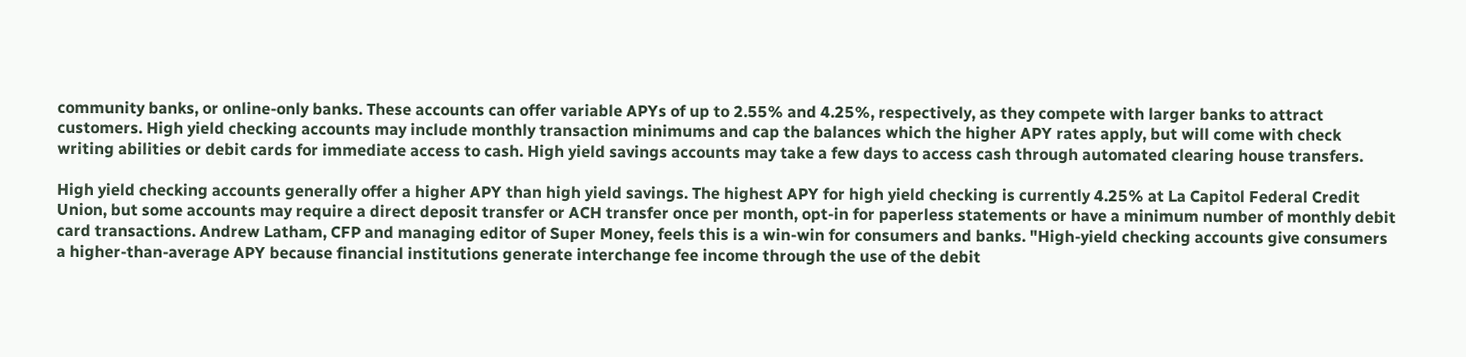community banks, or online-only banks. These accounts can offer variable APYs of up to 2.55% and 4.25%, respectively, as they compete with larger banks to attract customers. High yield checking accounts may include monthly transaction minimums and cap the balances which the higher APY rates apply, but will come with check writing abilities or debit cards for immediate access to cash. High yield savings accounts may take a few days to access cash through automated clearing house transfers.

High yield checking accounts generally offer a higher APY than high yield savings. The highest APY for high yield checking is currently 4.25% at La Capitol Federal Credit Union, but some accounts may require a direct deposit transfer or ACH transfer once per month, opt-in for paperless statements or have a minimum number of monthly debit card transactions. Andrew Latham, CFP and managing editor of Super Money, feels this is a win-win for consumers and banks. "High-yield checking accounts give consumers a higher-than-average APY because financial institutions generate interchange fee income through the use of the debit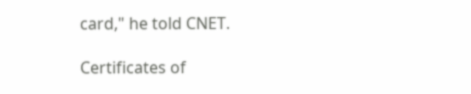card," he told CNET.

Certificates of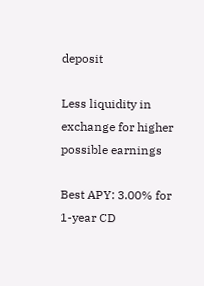deposit

Less liquidity in exchange for higher possible earnings

Best APY: 3.00% for 1-year CD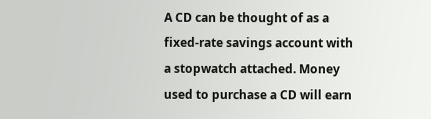A CD can be thought of as a fixed-rate savings account with a stopwatch attached. Money used to purchase a CD will earn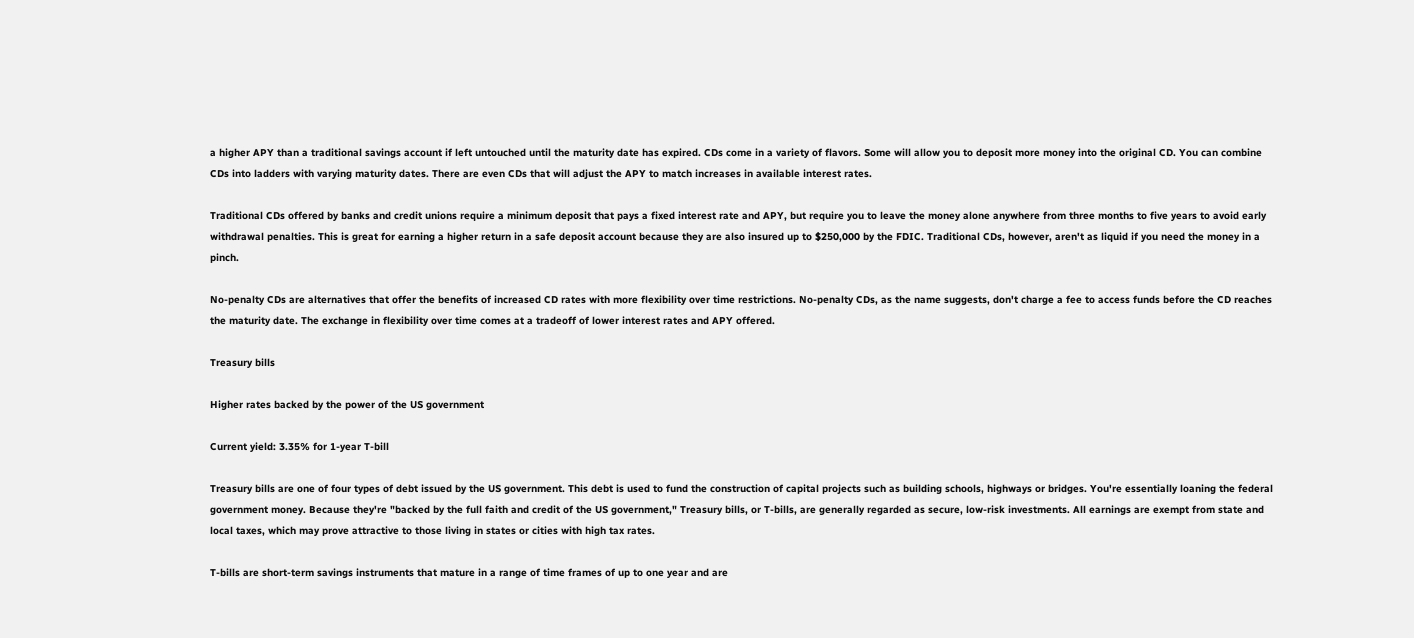a higher APY than a traditional savings account if left untouched until the maturity date has expired. CDs come in a variety of flavors. Some will allow you to deposit more money into the original CD. You can combine CDs into ladders with varying maturity dates. There are even CDs that will adjust the APY to match increases in available interest rates.

Traditional CDs offered by banks and credit unions require a minimum deposit that pays a fixed interest rate and APY, but require you to leave the money alone anywhere from three months to five years to avoid early withdrawal penalties. This is great for earning a higher return in a safe deposit account because they are also insured up to $250,000 by the FDIC. Traditional CDs, however, aren't as liquid if you need the money in a pinch.

No-penalty CDs are alternatives that offer the benefits of increased CD rates with more flexibility over time restrictions. No-penalty CDs, as the name suggests, don't charge a fee to access funds before the CD reaches the maturity date. The exchange in flexibility over time comes at a tradeoff of lower interest rates and APY offered.

Treasury bills

Higher rates backed by the power of the US government

Current yield: 3.35% for 1-year T-bill

Treasury bills are one of four types of debt issued by the US government. This debt is used to fund the construction of capital projects such as building schools, highways or bridges. You're essentially loaning the federal government money. Because they're "backed by the full faith and credit of the US government," Treasury bills, or T-bills, are generally regarded as secure, low-risk investments. All earnings are exempt from state and local taxes, which may prove attractive to those living in states or cities with high tax rates.

T-bills are short-term savings instruments that mature in a range of time frames of up to one year and are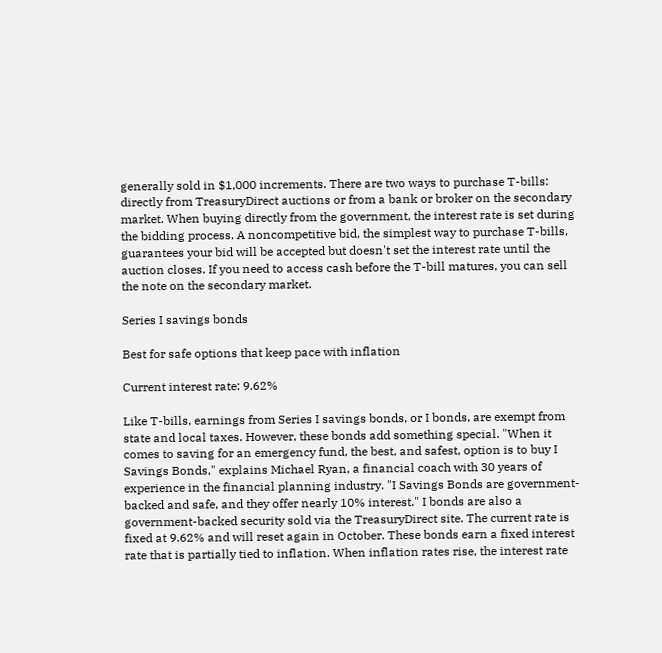generally sold in $1,000 increments. There are two ways to purchase T-bills: directly from TreasuryDirect auctions or from a bank or broker on the secondary market. When buying directly from the government, the interest rate is set during the bidding process. A noncompetitive bid, the simplest way to purchase T-bills, guarantees your bid will be accepted but doesn't set the interest rate until the auction closes. If you need to access cash before the T-bill matures, you can sell the note on the secondary market.

Series I savings bonds

Best for safe options that keep pace with inflation

Current interest rate: 9.62%

Like T-bills, earnings from Series I savings bonds, or I bonds, are exempt from state and local taxes. However, these bonds add something special. "When it comes to saving for an emergency fund, the best, and safest, option is to buy I Savings Bonds," explains Michael Ryan, a financial coach with 30 years of experience in the financial planning industry. "I Savings Bonds are government-backed and safe, and they offer nearly 10% interest." I bonds are also a government-backed security sold via the TreasuryDirect site. The current rate is fixed at 9.62% and will reset again in October. These bonds earn a fixed interest rate that is partially tied to inflation. When inflation rates rise, the interest rate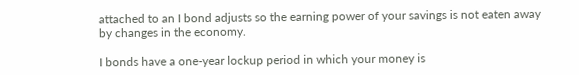attached to an I bond adjusts so the earning power of your savings is not eaten away by changes in the economy.

I bonds have a one-year lockup period in which your money is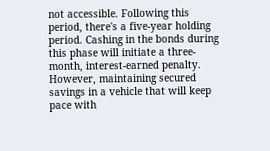not accessible. Following this period, there's a five-year holding period. Cashing in the bonds during this phase will initiate a three-month, interest-earned penalty. However, maintaining secured savings in a vehicle that will keep pace with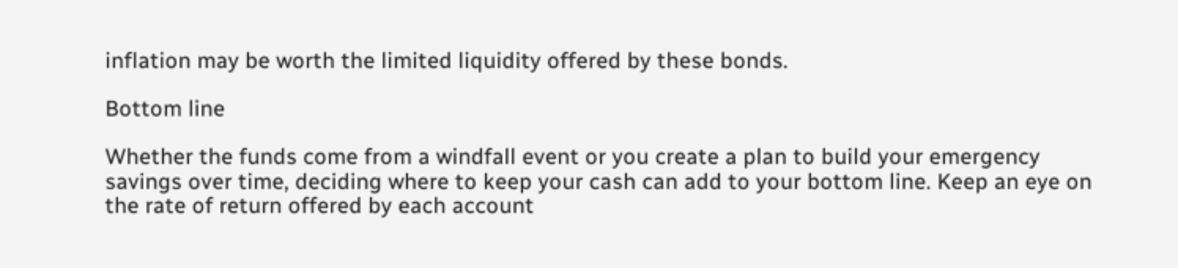inflation may be worth the limited liquidity offered by these bonds.

Bottom line

Whether the funds come from a windfall event or you create a plan to build your emergency savings over time, deciding where to keep your cash can add to your bottom line. Keep an eye on the rate of return offered by each account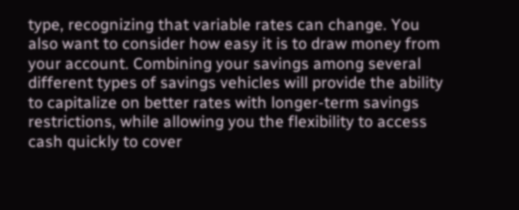type, recognizing that variable rates can change. You also want to consider how easy it is to draw money from your account. Combining your savings among several different types of savings vehicles will provide the ability to capitalize on better rates with longer-term savings restrictions, while allowing you the flexibility to access cash quickly to cover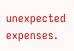unexpected expenses.